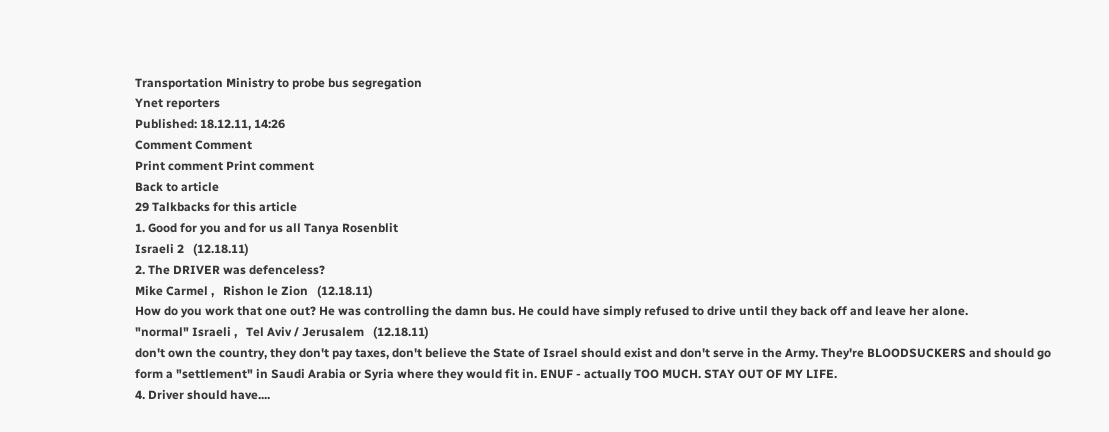Transportation Ministry to probe bus segregation
Ynet reporters
Published: 18.12.11, 14:26
Comment Comment
Print comment Print comment
Back to article
29 Talkbacks for this article
1. Good for you and for us all Tanya Rosenblit
Israeli 2   (12.18.11)
2. The DRIVER was defenceless?
Mike Carmel ,   Rishon le Zion   (12.18.11)
How do you work that one out? He was controlling the damn bus. He could have simply refused to drive until they back off and leave her alone.
"normal" Israeli ,   Tel Aviv / Jerusalem   (12.18.11)
don't own the country, they don't pay taxes, don't believe the State of Israel should exist and don't serve in the Army. They're BLOODSUCKERS and should go form a "settlement" in Saudi Arabia or Syria where they would fit in. ENUF - actually TOO MUCH. STAY OUT OF MY LIFE.
4. Driver should have....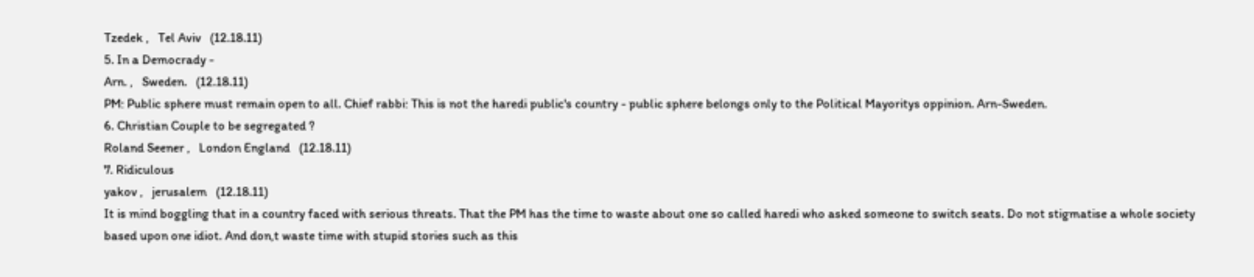Tzedek ,   Tel Aviv   (12.18.11)
5. In a Democrady -
Arn. ,   Sweden.   (12.18.11)
PM: Public sphere must remain open to all. Chief rabbi: This is not the haredi public's country - public sphere belongs only to the Political Mayoritys oppinion. Arn-Sweden.
6. Christian Couple to be segregated ?
Roland Seener ,   London England   (12.18.11)
7. Ridiculous
yakov ,   jerusalem   (12.18.11)
It is mind boggling that in a country faced with serious threats. That the PM has the time to waste about one so called haredi who asked someone to switch seats. Do not stigmatise a whole society based upon one idiot. And don,t waste time with stupid stories such as this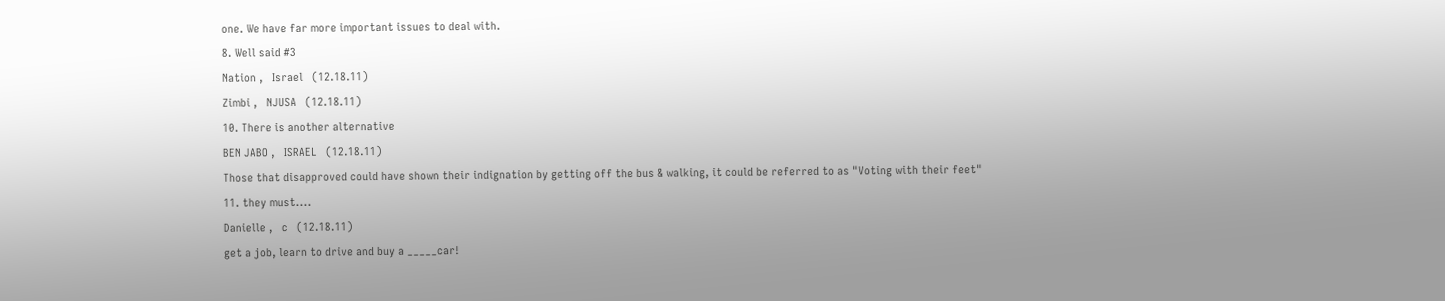one. We have far more important issues to deal with.
8. Well said #3
Nation ,   Israel   (12.18.11)
Zimbi ,   NJUSA   (12.18.11)
10. There is another alternative
BEN JABO ,   ISRAEL   (12.18.11)
Those that disapproved could have shown their indignation by getting off the bus & walking, it could be referred to as "Voting with their feet"
11. they must....
Danielle ,   c   (12.18.11)
get a job, learn to drive and buy a _____car!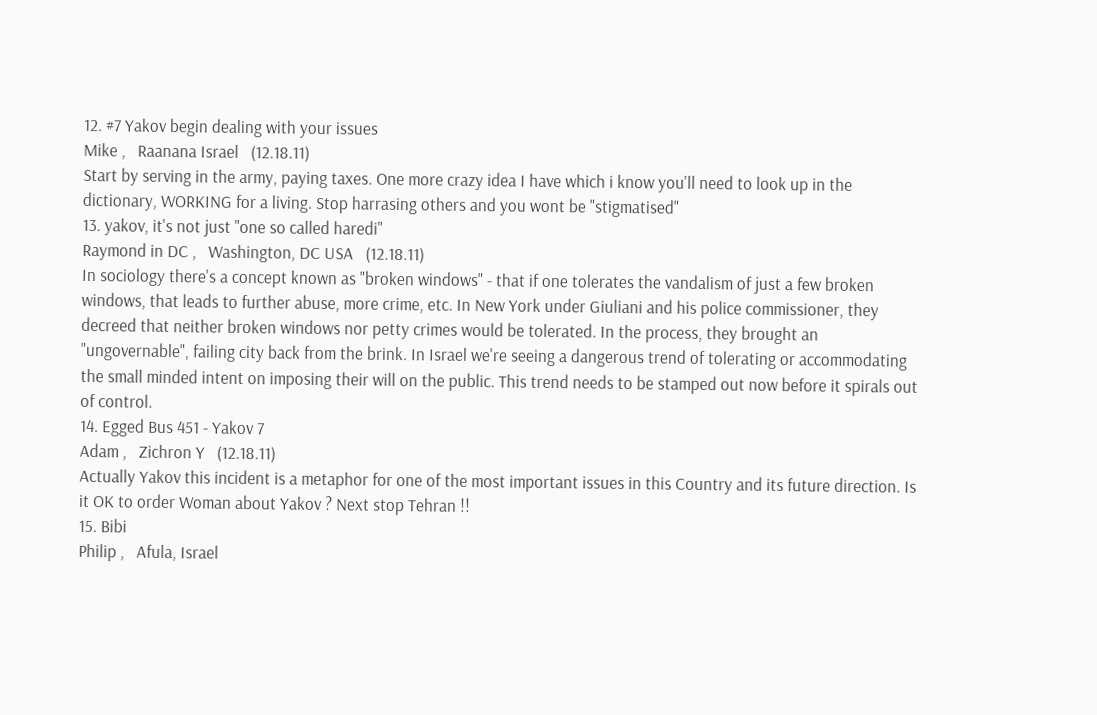12. #7 Yakov begin dealing with your issues
Mike ,   Raanana Israel   (12.18.11)
Start by serving in the army, paying taxes. One more crazy idea I have which i know you'll need to look up in the dictionary, WORKING for a living. Stop harrasing others and you wont be "stigmatised"
13. yakov, it's not just "one so called haredi"
Raymond in DC ,   Washington, DC USA   (12.18.11)
In sociology there's a concept known as "broken windows" - that if one tolerates the vandalism of just a few broken windows, that leads to further abuse, more crime, etc. In New York under Giuliani and his police commissioner, they decreed that neither broken windows nor petty crimes would be tolerated. In the process, they brought an "ungovernable", failing city back from the brink. In Israel we're seeing a dangerous trend of tolerating or accommodating the small minded intent on imposing their will on the public. This trend needs to be stamped out now before it spirals out of control.
14. Egged Bus 451 - Yakov 7
Adam ,   Zichron Y   (12.18.11)
Actually Yakov this incident is a metaphor for one of the most important issues in this Country and its future direction. Is it OK to order Woman about Yakov ? Next stop Tehran !!
15. Bibi
Philip ,   Afula, Israel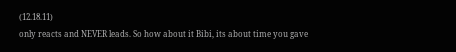(12.18.11)
only reacts and NEVER leads. So how about it Bibi, its about time you gave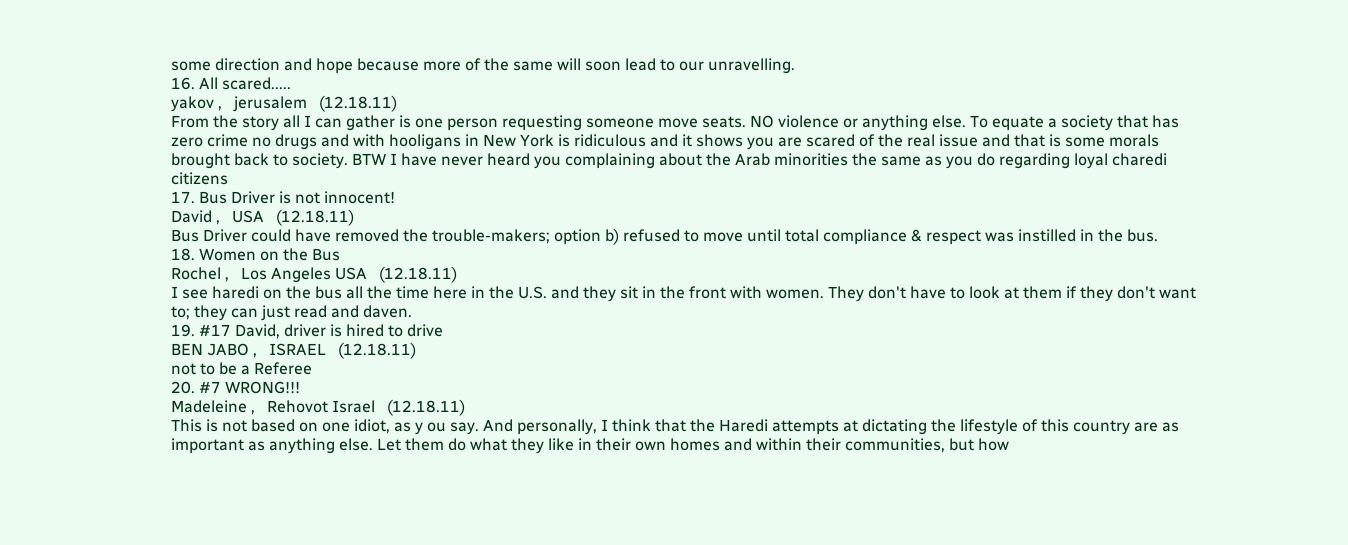some direction and hope because more of the same will soon lead to our unravelling.
16. All scared.....
yakov ,   jerusalem   (12.18.11)
From the story all I can gather is one person requesting someone move seats. NO violence or anything else. To equate a society that has zero crime no drugs and with hooligans in New York is ridiculous and it shows you are scared of the real issue and that is some morals brought back to society. BTW I have never heard you complaining about the Arab minorities the same as you do regarding loyal charedi citizens
17. Bus Driver is not innocent!
David ,   USA   (12.18.11)
Bus Driver could have removed the trouble-makers; option b) refused to move until total compliance & respect was instilled in the bus.
18. Women on the Bus
Rochel ,   Los Angeles USA   (12.18.11)
I see haredi on the bus all the time here in the U.S. and they sit in the front with women. They don't have to look at them if they don't want to; they can just read and daven.
19. #17 David, driver is hired to drive
BEN JABO ,   ISRAEL   (12.18.11)
not to be a Referee
20. #7 WRONG!!!
Madeleine ,   Rehovot Israel   (12.18.11)
This is not based on one idiot, as y ou say. And personally, I think that the Haredi attempts at dictating the lifestyle of this country are as important as anything else. Let them do what they like in their own homes and within their communities, but how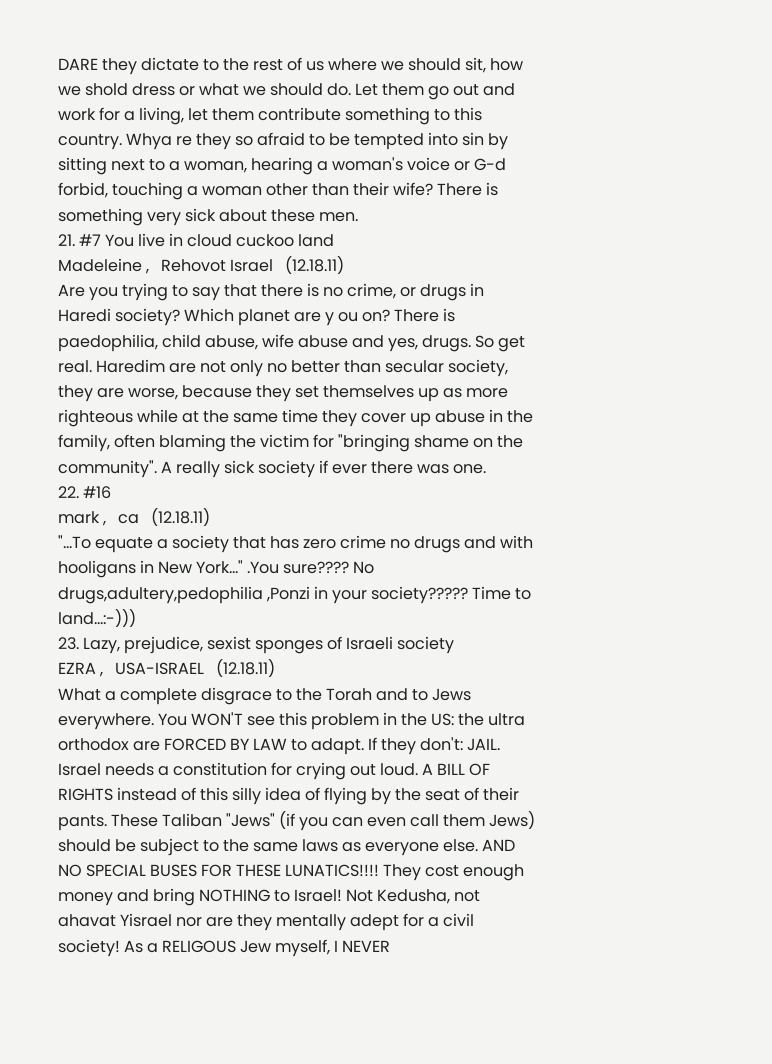DARE they dictate to the rest of us where we should sit, how we shold dress or what we should do. Let them go out and work for a living, let them contribute something to this country. Whya re they so afraid to be tempted into sin by sitting next to a woman, hearing a woman's voice or G-d forbid, touching a woman other than their wife? There is something very sick about these men.
21. #7 You live in cloud cuckoo land
Madeleine ,   Rehovot Israel   (12.18.11)
Are you trying to say that there is no crime, or drugs in Haredi society? Which planet are y ou on? There is paedophilia, child abuse, wife abuse and yes, drugs. So get real. Haredim are not only no better than secular society, they are worse, because they set themselves up as more righteous while at the same time they cover up abuse in the family, often blaming the victim for "bringing shame on the community". A really sick society if ever there was one.
22. #16
mark ,   ca   (12.18.11)
"...To equate a society that has zero crime no drugs and with hooligans in New York..." .You sure???? No drugs,adultery,pedophilia ,Ponzi in your society????? Time to land...:-)))
23. Lazy, prejudice, sexist sponges of Israeli society
EZRA ,   USA-ISRAEL   (12.18.11)
What a complete disgrace to the Torah and to Jews everywhere. You WON'T see this problem in the US: the ultra orthodox are FORCED BY LAW to adapt. If they don't: JAIL. Israel needs a constitution for crying out loud. A BILL OF RIGHTS instead of this silly idea of flying by the seat of their pants. These Taliban "Jews" (if you can even call them Jews) should be subject to the same laws as everyone else. AND NO SPECIAL BUSES FOR THESE LUNATICS!!!! They cost enough money and bring NOTHING to Israel! Not Kedusha, not ahavat Yisrael nor are they mentally adept for a civil society! As a RELIGOUS Jew myself, I NEVER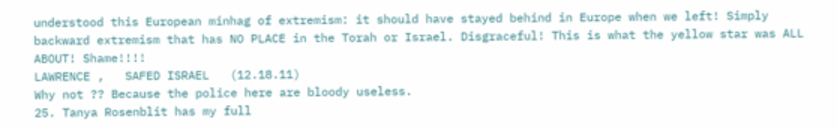understood this European minhag of extremism: it should have stayed behind in Europe when we left! Simply backward extremism that has NO PLACE in the Torah or Israel. Disgraceful! This is what the yellow star was ALL ABOUT! Shame!!!!
LAWRENCE ,   SAFED ISRAEL   (12.18.11)
Why not ?? Because the police here are bloody useless.
25. Tanya Rosenblit has my full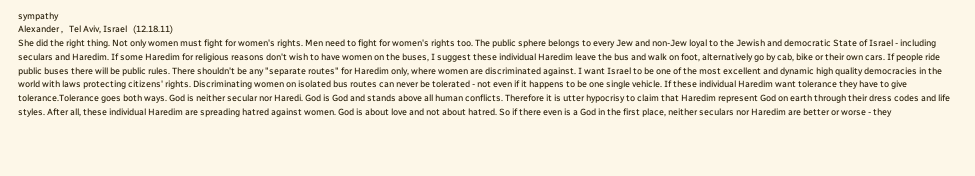sympathy
Alexander ,   Tel Aviv, Israel   (12.18.11)
She did the right thing. Not only women must fight for women's rights. Men need to fight for women's rights too. The public sphere belongs to every Jew and non-Jew loyal to the Jewish and democratic State of Israel - including seculars and Haredim. If some Haredim for religious reasons don't wish to have women on the buses, I suggest these individual Haredim leave the bus and walk on foot, alternatively go by cab, bike or their own cars. If people ride public buses there will be public rules. There shouldn't be any "separate routes" for Haredim only, where women are discriminated against. I want Israel to be one of the most excellent and dynamic high quality democracies in the world with laws protecting citizens' rights. Discriminating women on isolated bus routes can never be tolerated - not even if it happens to be one single vehicle. If these individual Haredim want tolerance they have to give tolerance.Tolerance goes both ways. God is neither secular nor Haredi. God is God and stands above all human conflicts. Therefore it is utter hypocrisy to claim that Haredim represent God on earth through their dress codes and life styles. After all, these individual Haredim are spreading hatred against women. God is about love and not about hatred. So if there even is a God in the first place, neither seculars nor Haredim are better or worse - they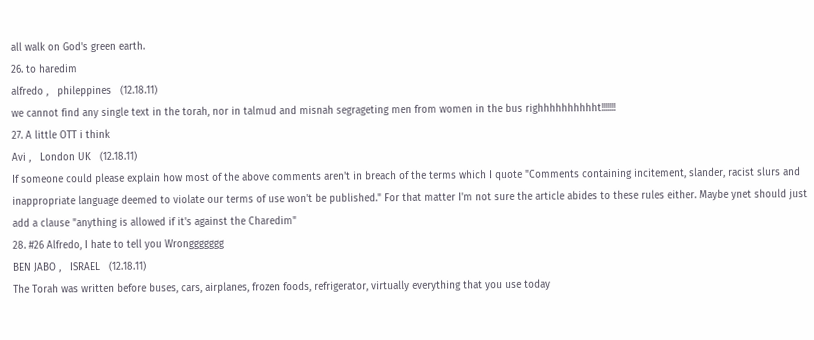all walk on God's green earth.
26. to haredim
alfredo ,   phileppines   (12.18.11)
we cannot find any single text in the torah, nor in talmud and misnah segrageting men from women in the bus righhhhhhhhhht!!!!!!!
27. A little OTT i think
Avi ,   London UK   (12.18.11)
If someone could please explain how most of the above comments aren't in breach of the terms which I quote "Comments containing incitement, slander, racist slurs and inappropriate language deemed to violate our terms of use won't be published." For that matter I'm not sure the article abides to these rules either. Maybe ynet should just add a clause "anything is allowed if it's against the Charedim"
28. #26 Alfredo, I hate to tell you Wronggggggg
BEN JABO ,   ISRAEL   (12.18.11)
The Torah was written before buses, cars, airplanes, frozen foods, refrigerator, virtually everything that you use today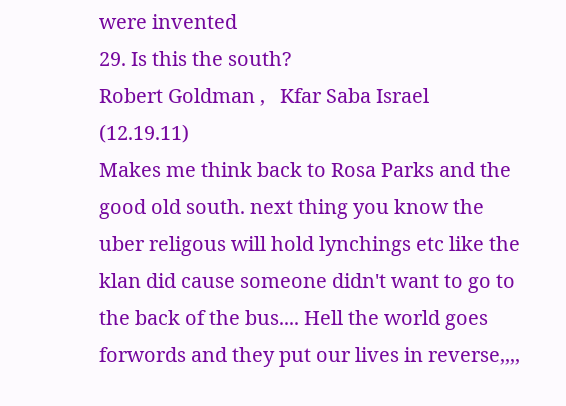were invented
29. Is this the south?
Robert Goldman ,   Kfar Saba Israel   (12.19.11)
Makes me think back to Rosa Parks and the good old south. next thing you know the uber religous will hold lynchings etc like the klan did cause someone didn't want to go to the back of the bus.... Hell the world goes forwords and they put our lives in reverse,,,,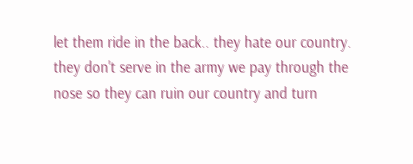let them ride in the back.. they hate our country. they don't serve in the army we pay through the nose so they can ruin our country and turn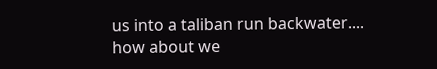us into a taliban run backwater.... how about we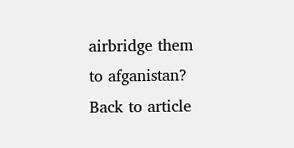airbridge them to afganistan?
Back to article